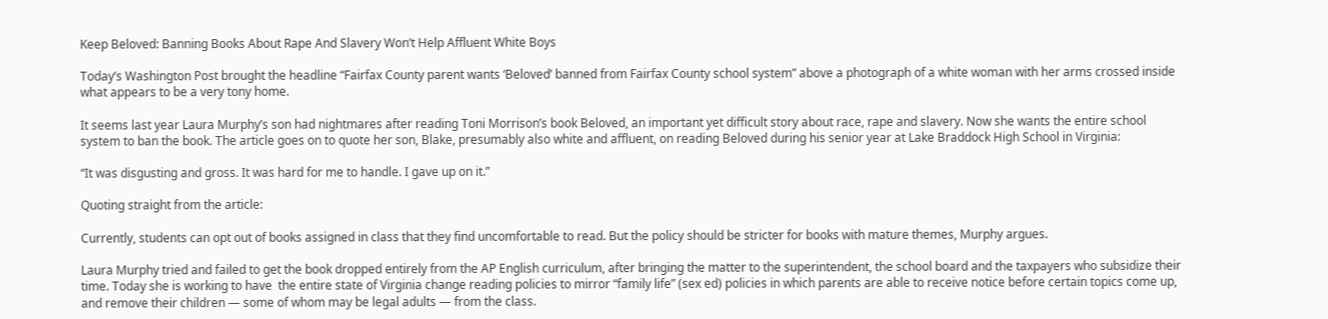Keep Beloved: Banning Books About Rape And Slavery Won’t Help Affluent White Boys

Today’s Washington Post brought the headline “Fairfax County parent wants ‘Beloved’ banned from Fairfax County school system” above a photograph of a white woman with her arms crossed inside what appears to be a very tony home.

It seems last year Laura Murphy’s son had nightmares after reading Toni Morrison’s book Beloved, an important yet difficult story about race, rape and slavery. Now she wants the entire school system to ban the book. The article goes on to quote her son, Blake, presumably also white and affluent, on reading Beloved during his senior year at Lake Braddock High School in Virginia:

“It was disgusting and gross. It was hard for me to handle. I gave up on it.”

Quoting straight from the article:

Currently, students can opt out of books assigned in class that they find uncomfortable to read. But the policy should be stricter for books with mature themes, Murphy argues.

Laura Murphy tried and failed to get the book dropped entirely from the AP English curriculum, after bringing the matter to the superintendent, the school board and the taxpayers who subsidize their time. Today she is working to have  the entire state of Virginia change reading policies to mirror “family life” (sex ed) policies in which parents are able to receive notice before certain topics come up, and remove their children — some of whom may be legal adults — from the class.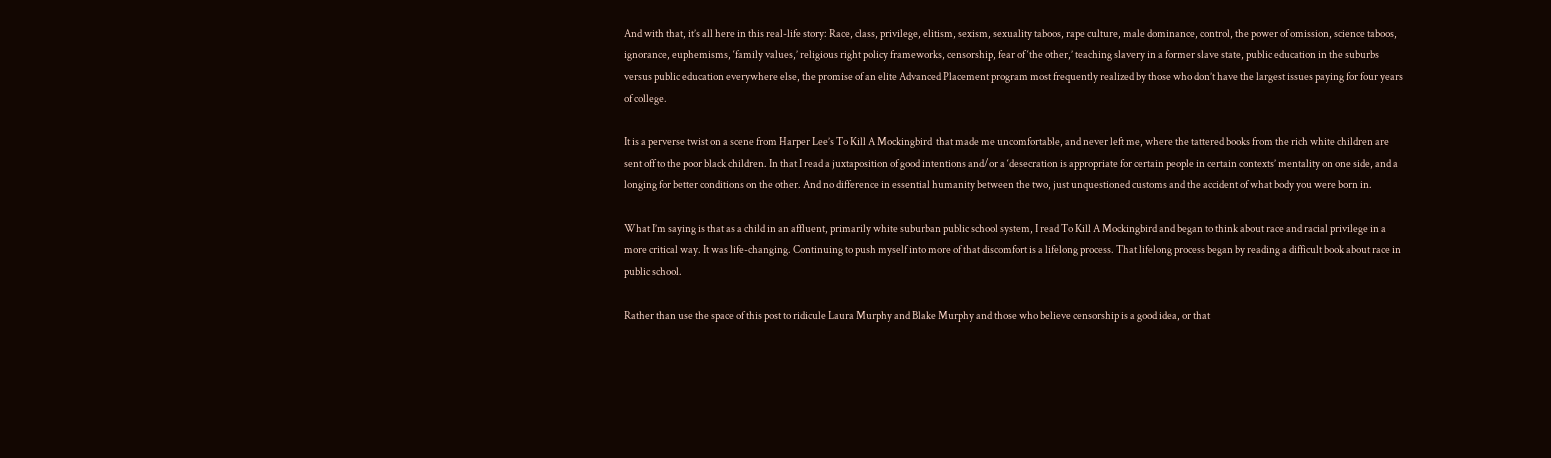And with that, it’s all here in this real-life story: Race, class, privilege, elitism, sexism, sexuality taboos, rape culture, male dominance, control, the power of omission, science taboos, ignorance, euphemisms, ‘family values,’ religious right policy frameworks, censorship, fear of ‘the other,’ teaching slavery in a former slave state, public education in the suburbs versus public education everywhere else, the promise of an elite Advanced Placement program most frequently realized by those who don’t have the largest issues paying for four years of college.

It is a perverse twist on a scene from Harper Lee’s To Kill A Mockingbird  that made me uncomfortable, and never left me, where the tattered books from the rich white children are sent off to the poor black children. In that I read a juxtaposition of good intentions and/or a ‘desecration is appropriate for certain people in certain contexts’ mentality on one side, and a longing for better conditions on the other. And no difference in essential humanity between the two, just unquestioned customs and the accident of what body you were born in.

What I’m saying is that as a child in an affluent, primarily white suburban public school system, I read To Kill A Mockingbird and began to think about race and racial privilege in a more critical way. It was life-changing. Continuing to push myself into more of that discomfort is a lifelong process. That lifelong process began by reading a difficult book about race in public school.

Rather than use the space of this post to ridicule Laura Murphy and Blake Murphy and those who believe censorship is a good idea, or that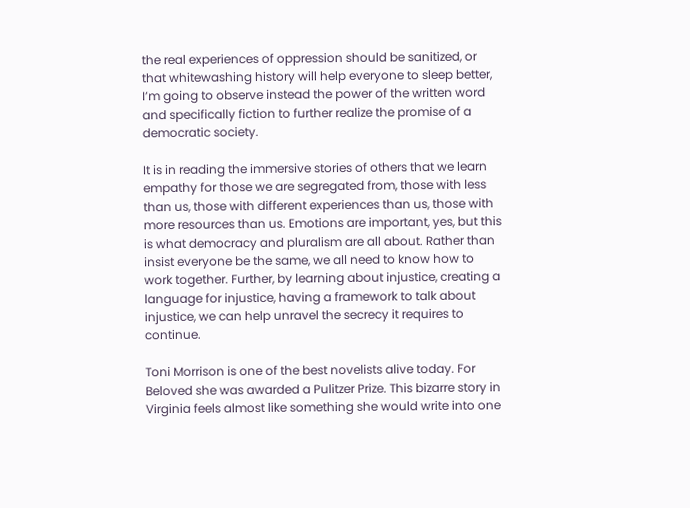the real experiences of oppression should be sanitized, or that whitewashing history will help everyone to sleep better, I’m going to observe instead the power of the written word and specifically fiction to further realize the promise of a democratic society.

It is in reading the immersive stories of others that we learn empathy for those we are segregated from, those with less than us, those with different experiences than us, those with more resources than us. Emotions are important, yes, but this is what democracy and pluralism are all about. Rather than insist everyone be the same, we all need to know how to work together. Further, by learning about injustice, creating a language for injustice, having a framework to talk about injustice, we can help unravel the secrecy it requires to continue.

Toni Morrison is one of the best novelists alive today. For Beloved she was awarded a Pulitzer Prize. This bizarre story in Virginia feels almost like something she would write into one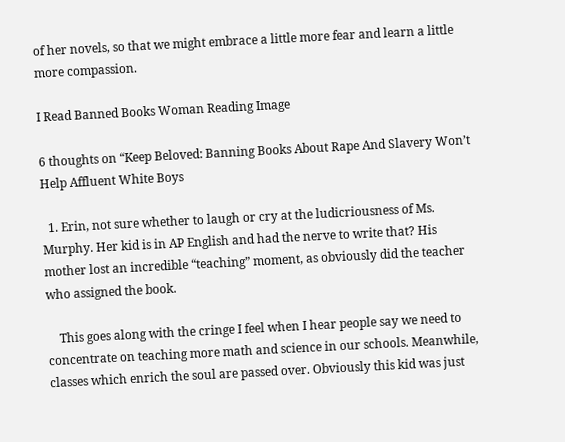of her novels, so that we might embrace a little more fear and learn a little more compassion.

I Read Banned Books Woman Reading Image

6 thoughts on “Keep Beloved: Banning Books About Rape And Slavery Won’t Help Affluent White Boys

  1. Erin, not sure whether to laugh or cry at the ludicriousness of Ms. Murphy. Her kid is in AP English and had the nerve to write that? His mother lost an incredible “teaching” moment, as obviously did the teacher who assigned the book.

    This goes along with the cringe I feel when I hear people say we need to concentrate on teaching more math and science in our schools. Meanwhile, classes which enrich the soul are passed over. Obviously this kid was just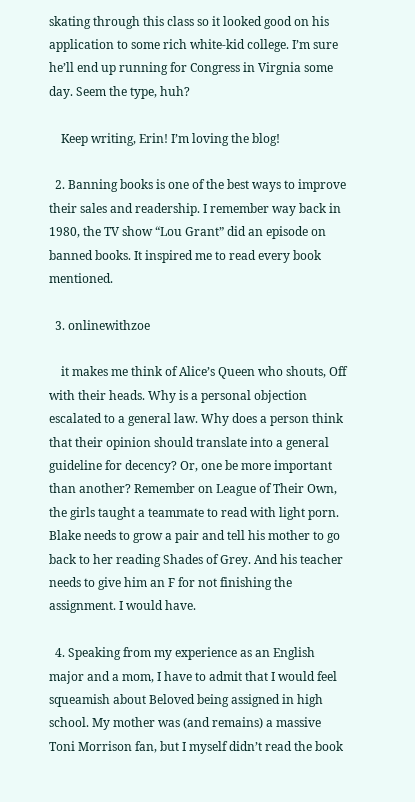skating through this class so it looked good on his application to some rich white-kid college. I’m sure he’ll end up running for Congress in Virgnia some day. Seem the type, huh?

    Keep writing, Erin! I’m loving the blog!

  2. Banning books is one of the best ways to improve their sales and readership. I remember way back in 1980, the TV show “Lou Grant” did an episode on banned books. It inspired me to read every book mentioned.

  3. onlinewithzoe

    it makes me think of Alice’s Queen who shouts, Off with their heads. Why is a personal objection escalated to a general law. Why does a person think that their opinion should translate into a general guideline for decency? Or, one be more important than another? Remember on League of Their Own, the girls taught a teammate to read with light porn. Blake needs to grow a pair and tell his mother to go back to her reading Shades of Grey. And his teacher needs to give him an F for not finishing the assignment. I would have.

  4. Speaking from my experience as an English major and a mom, I have to admit that I would feel squeamish about Beloved being assigned in high school. My mother was (and remains) a massive Toni Morrison fan, but I myself didn’t read the book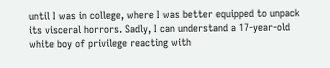until I was in college, where I was better equipped to unpack its visceral horrors. Sadly, I can understand a 17-year-old white boy of privilege reacting with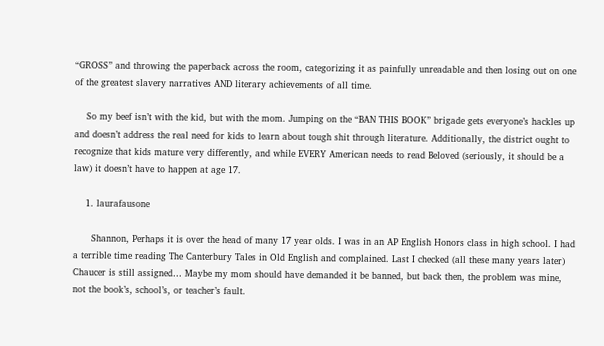“GROSS” and throwing the paperback across the room, categorizing it as painfully unreadable and then losing out on one of the greatest slavery narratives AND literary achievements of all time.

    So my beef isn’t with the kid, but with the mom. Jumping on the “BAN THIS BOOK” brigade gets everyone’s hackles up and doesn’t address the real need for kids to learn about tough shit through literature. Additionally, the district ought to recognize that kids mature very differently, and while EVERY American needs to read Beloved (seriously, it should be a law) it doesn’t have to happen at age 17.

    1. laurafausone

      Shannon, Perhaps it is over the head of many 17 year olds. I was in an AP English Honors class in high school. I had a terrible time reading The Canterbury Tales in Old English and complained. Last I checked (all these many years later) Chaucer is still assigned… Maybe my mom should have demanded it be banned, but back then, the problem was mine, not the book’s, school’s, or teacher’s fault.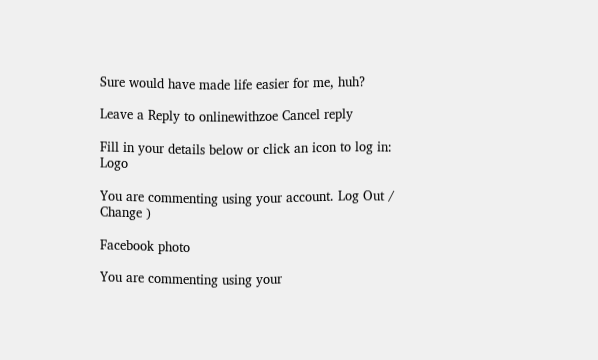Sure would have made life easier for me, huh?

Leave a Reply to onlinewithzoe Cancel reply

Fill in your details below or click an icon to log in: Logo

You are commenting using your account. Log Out /  Change )

Facebook photo

You are commenting using your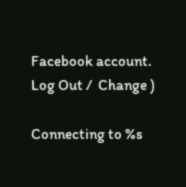Facebook account. Log Out /  Change )

Connecting to %s